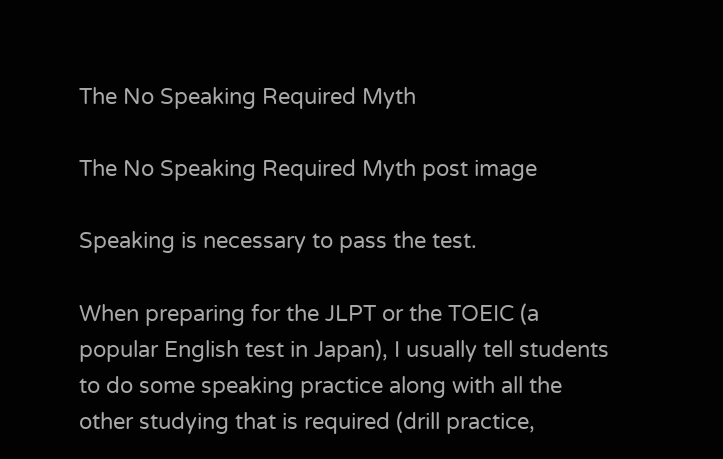The No Speaking Required Myth

The No Speaking Required Myth post image

Speaking is necessary to pass the test.

When preparing for the JLPT or the TOEIC (a popular English test in Japan), I usually tell students to do some speaking practice along with all the other studying that is required (drill practice,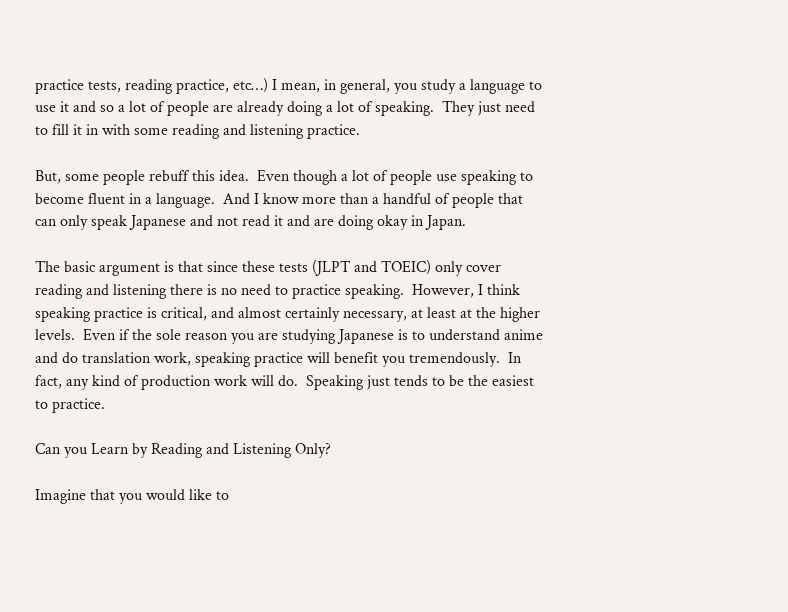practice tests, reading practice, etc…) I mean, in general, you study a language to use it and so a lot of people are already doing a lot of speaking.  They just need to fill it in with some reading and listening practice.

But, some people rebuff this idea.  Even though a lot of people use speaking to become fluent in a language.  And I know more than a handful of people that can only speak Japanese and not read it and are doing okay in Japan.

The basic argument is that since these tests (JLPT and TOEIC) only cover reading and listening there is no need to practice speaking.  However, I think speaking practice is critical, and almost certainly necessary, at least at the higher levels.  Even if the sole reason you are studying Japanese is to understand anime and do translation work, speaking practice will benefit you tremendously.  In fact, any kind of production work will do.  Speaking just tends to be the easiest to practice.

Can you Learn by Reading and Listening Only?

Imagine that you would like to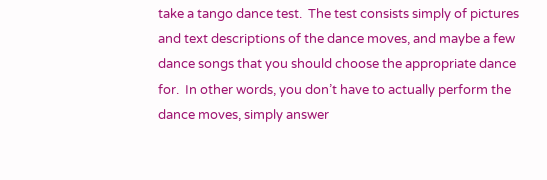take a tango dance test.  The test consists simply of pictures and text descriptions of the dance moves, and maybe a few dance songs that you should choose the appropriate dance for.  In other words, you don’t have to actually perform the dance moves, simply answer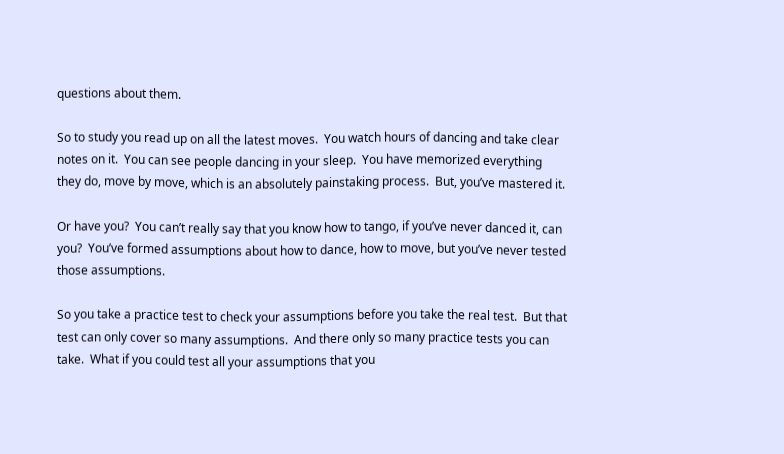questions about them.

So to study you read up on all the latest moves.  You watch hours of dancing and take clear notes on it.  You can see people dancing in your sleep.  You have memorized everything they do, move by move, which is an absolutely painstaking process.  But, you’ve mastered it.

Or have you?  You can’t really say that you know how to tango, if you’ve never danced it, can you?  You’ve formed assumptions about how to dance, how to move, but you’ve never tested those assumptions.

So you take a practice test to check your assumptions before you take the real test.  But that test can only cover so many assumptions.  And there only so many practice tests you can take.  What if you could test all your assumptions that you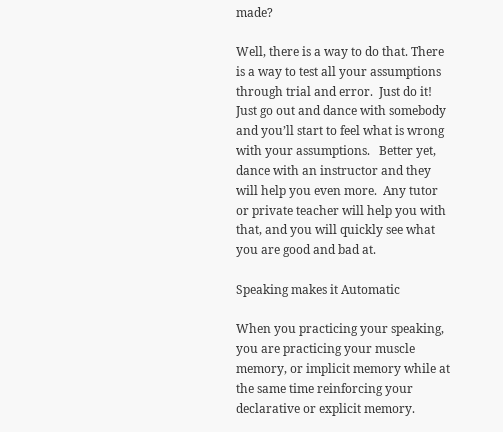made?

Well, there is a way to do that. There is a way to test all your assumptions through trial and error.  Just do it!  Just go out and dance with somebody and you’ll start to feel what is wrong with your assumptions.   Better yet, dance with an instructor and they will help you even more.  Any tutor or private teacher will help you with that, and you will quickly see what you are good and bad at.

Speaking makes it Automatic

When you practicing your speaking, you are practicing your muscle memory, or implicit memory while at the same time reinforcing your declarative or explicit memory.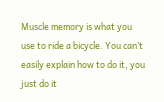Muscle memory is what you use to ride a bicycle. You can’t easily explain how to do it, you just do it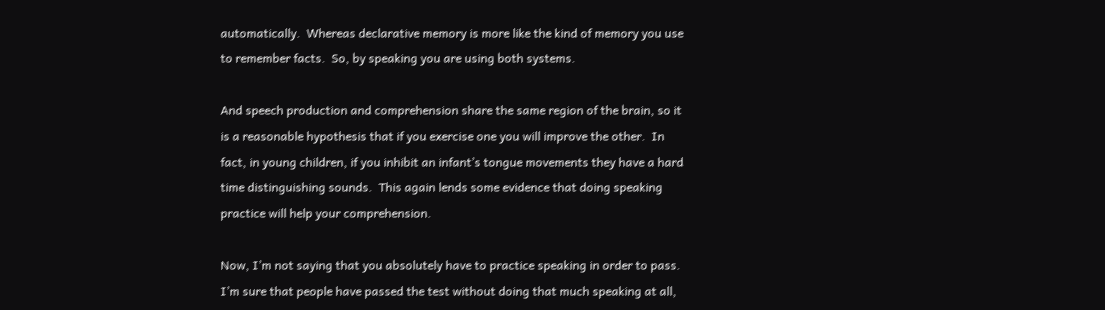automatically.  Whereas declarative memory is more like the kind of memory you use to remember facts.  So, by speaking you are using both systems.

And speech production and comprehension share the same region of the brain, so it is a reasonable hypothesis that if you exercise one you will improve the other.  In fact, in young children, if you inhibit an infant’s tongue movements they have a hard time distinguishing sounds.  This again lends some evidence that doing speaking practice will help your comprehension.

Now, I’m not saying that you absolutely have to practice speaking in order to pass.  I’m sure that people have passed the test without doing that much speaking at all,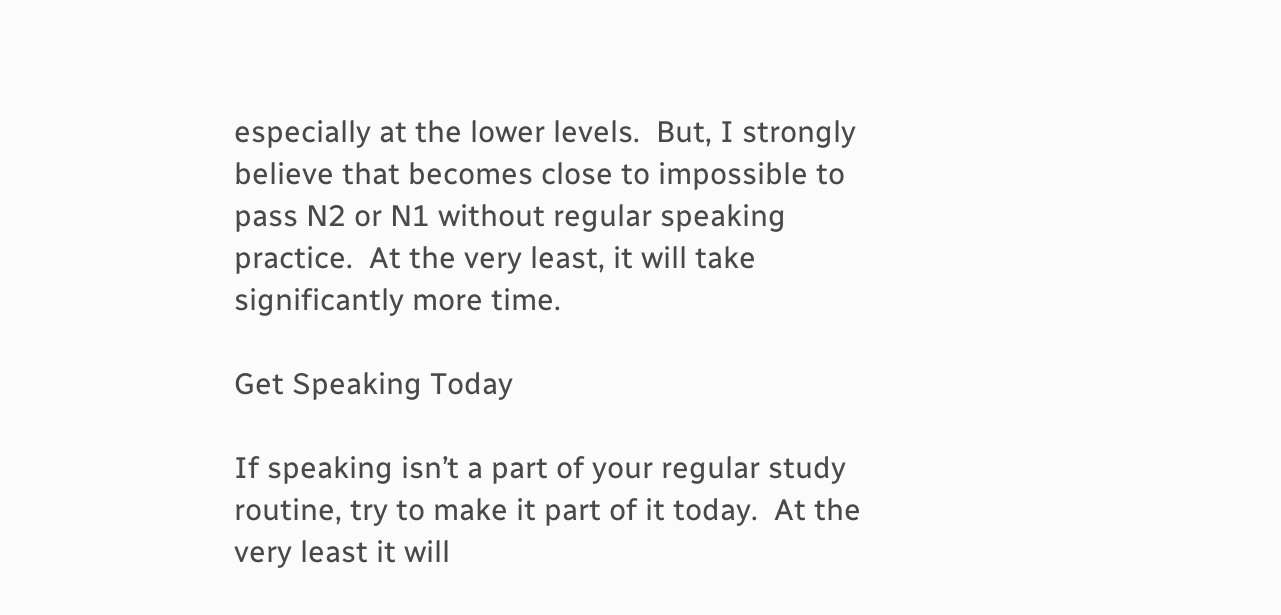especially at the lower levels.  But, I strongly believe that becomes close to impossible to pass N2 or N1 without regular speaking practice.  At the very least, it will take significantly more time.

Get Speaking Today

If speaking isn’t a part of your regular study routine, try to make it part of it today.  At the very least it will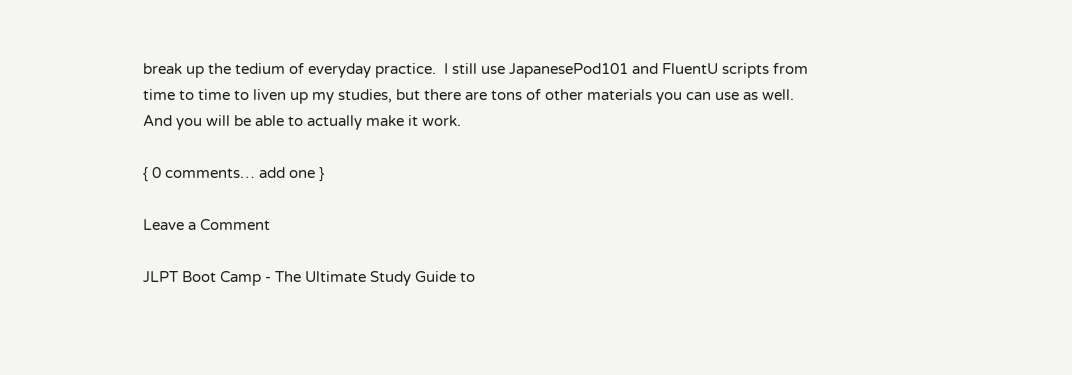break up the tedium of everyday practice.  I still use JapanesePod101 and FluentU scripts from time to time to liven up my studies, but there are tons of other materials you can use as well.  And you will be able to actually make it work.

{ 0 comments… add one }

Leave a Comment

JLPT Boot Camp - The Ultimate Study Guide to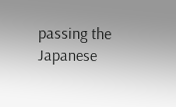passing the Japanese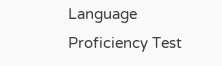Language Proficiency Test